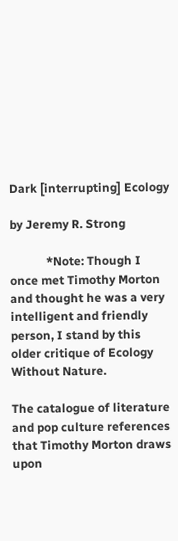Dark [interrupting] Ecology

by Jeremy R. Strong

            *Note: Though I once met Timothy Morton and thought he was a very intelligent and friendly person, I stand by this older critique of Ecology Without Nature.

The catalogue of literature and pop culture references that Timothy Morton draws upon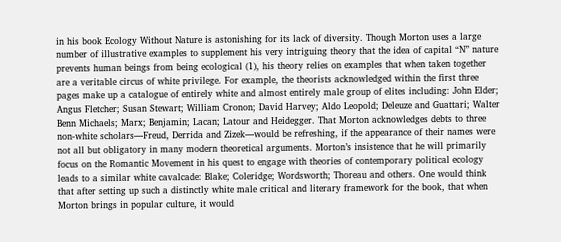in his book Ecology Without Nature is astonishing for its lack of diversity. Though Morton uses a large number of illustrative examples to supplement his very intriguing theory that the idea of capital “N” nature prevents human beings from being ecological (1), his theory relies on examples that when taken together are a veritable circus of white privilege. For example, the theorists acknowledged within the first three pages make up a catalogue of entirely white and almost entirely male group of elites including: John Elder; Angus Fletcher; Susan Stewart; William Cronon; David Harvey; Aldo Leopold; Deleuze and Guattari; Walter Benn Michaels; Marx; Benjamin; Lacan; Latour and Heidegger. That Morton acknowledges debts to three non-white scholars—Freud, Derrida and Zizek—would be refreshing, if the appearance of their names were not all but obligatory in many modern theoretical arguments. Morton’s insistence that he will primarily focus on the Romantic Movement in his quest to engage with theories of contemporary political ecology leads to a similar white cavalcade: Blake; Coleridge; Wordsworth; Thoreau and others. One would think that after setting up such a distinctly white male critical and literary framework for the book, that when Morton brings in popular culture, it would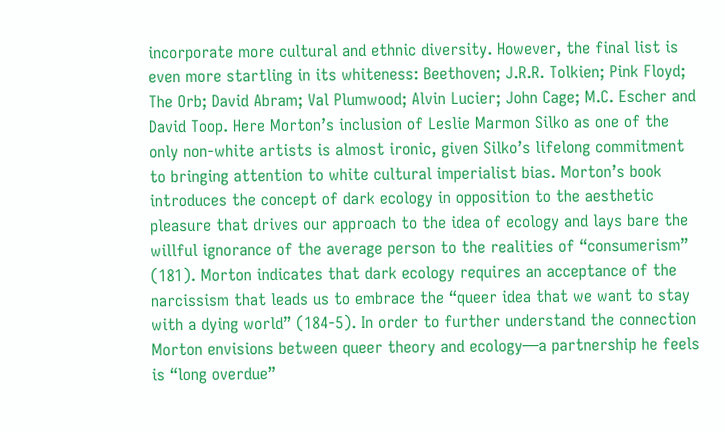incorporate more cultural and ethnic diversity. However, the final list is even more startling in its whiteness: Beethoven; J.R.R. Tolkien; Pink Floyd; The Orb; David Abram; Val Plumwood; Alvin Lucier; John Cage; M.C. Escher and David Toop. Here Morton’s inclusion of Leslie Marmon Silko as one of the only non-white artists is almost ironic, given Silko’s lifelong commitment to bringing attention to white cultural imperialist bias. Morton’s book introduces the concept of dark ecology in opposition to the aesthetic pleasure that drives our approach to the idea of ecology and lays bare the willful ignorance of the average person to the realities of “consumerism” (181). Morton indicates that dark ecology requires an acceptance of the narcissism that leads us to embrace the “queer idea that we want to stay with a dying world” (184-5). In order to further understand the connection Morton envisions between queer theory and ecology—a partnership he feels is “long overdue”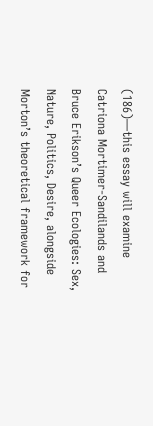(186)—this essay will examine Catriona Mortimer-Sandilands and Bruce Erikson’s Queer Ecologies: Sex, Nature, Politics, Desire, alongside Morton’s theoretical framework for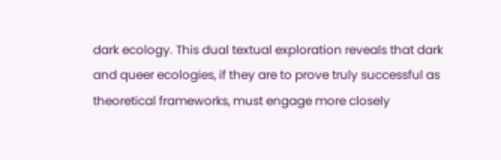dark ecology. This dual textual exploration reveals that dark and queer ecologies, if they are to prove truly successful as theoretical frameworks, must engage more closely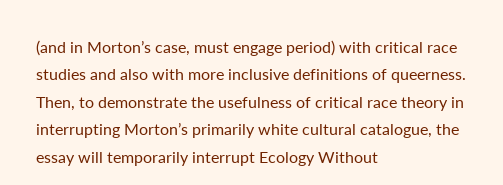(and in Morton’s case, must engage period) with critical race studies and also with more inclusive definitions of queerness. Then, to demonstrate the usefulness of critical race theory in interrupting Morton’s primarily white cultural catalogue, the essay will temporarily interrupt Ecology Without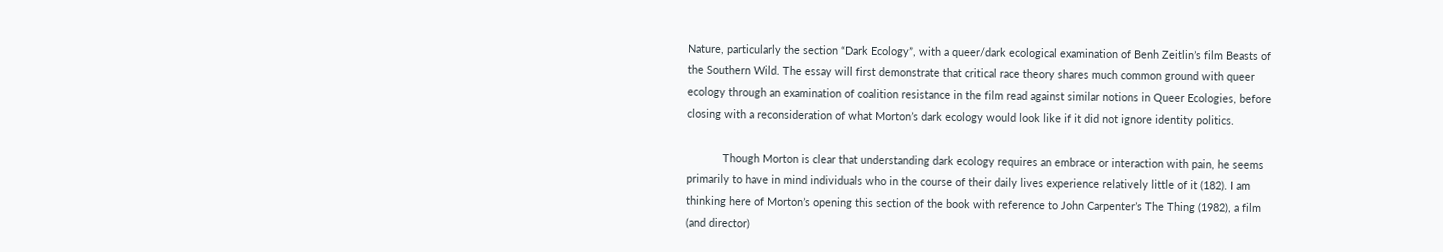Nature, particularly the section “Dark Ecology”, with a queer/dark ecological examination of Benh Zeitlin’s film Beasts of the Southern Wild. The essay will first demonstrate that critical race theory shares much common ground with queer ecology through an examination of coalition resistance in the film read against similar notions in Queer Ecologies, before closing with a reconsideration of what Morton’s dark ecology would look like if it did not ignore identity politics.

            Though Morton is clear that understanding dark ecology requires an embrace or interaction with pain, he seems primarily to have in mind individuals who in the course of their daily lives experience relatively little of it (182). I am thinking here of Morton’s opening this section of the book with reference to John Carpenter’s The Thing (1982), a film (and director)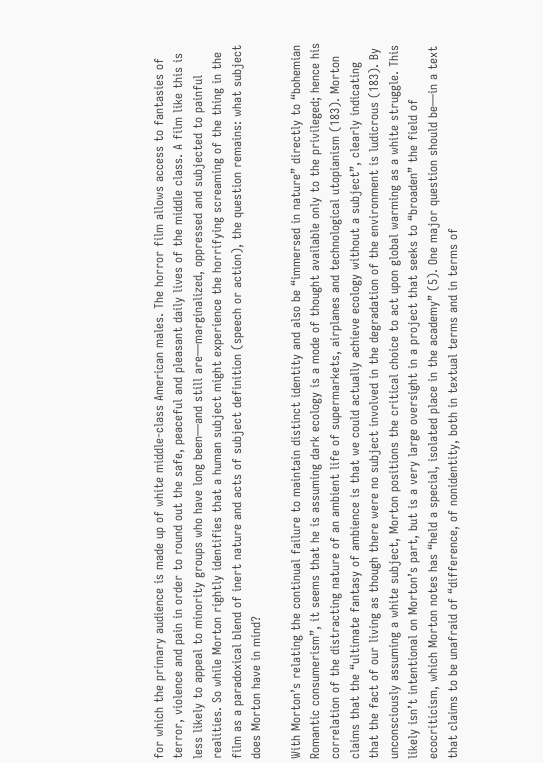for which the primary audience is made up of white middle-class American males. The horror film allows access to fantasies of terror, violence and pain in order to round out the safe, peaceful and pleasant daily lives of the middle class. A film like this is less likely to appeal to minority groups who have long been—and still are—marginalized, oppressed and subjected to painful realities. So while Morton rightly identifies that a human subject might experience the horrifying screaming of the thing in the film as a paradoxical blend of inert nature and acts of subject definition (speech or action), the question remains: what subject does Morton have in mind?

With Morton’s relating the continual failure to maintain distinct identity and also be “immersed in nature” directly to “bohemian Romantic consumerism”, it seems that he is assuming dark ecology is a mode of thought available only to the privileged; hence his correlation of the distracting nature of an ambient life of supermarkets, airplanes and technological utopianism (183). Morton claims that the “ultimate fantasy of ambience is that we could actually achieve ecology without a subject”, clearly indicating that the fact of our living as though there were no subject involved in the degradation of the environment is ludicrous (183). By unconsciously assuming a white subject, Morton positions the critical choice to act upon global warming as a white struggle. This likely isn’t intentional on Morton’s part, but is a very large oversight in a project that seeks to “broaden” the field of ecocriticism, which Morton notes has “held a special, isolated place in the academy” (5). One major question should be—in a text that claims to be unafraid of “difference, of nonidentity, both in textual terms and in terms of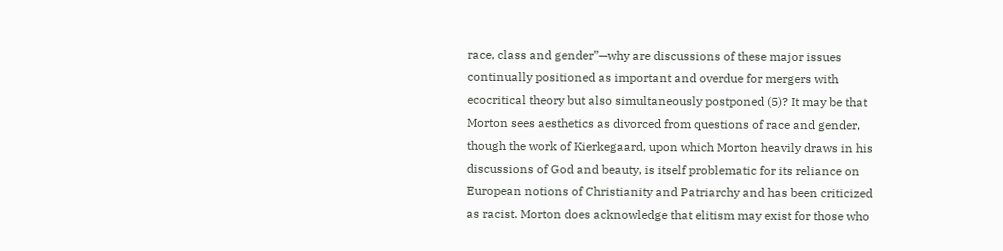race, class and gender”—why are discussions of these major issues continually positioned as important and overdue for mergers with ecocritical theory but also simultaneously postponed (5)? It may be that Morton sees aesthetics as divorced from questions of race and gender, though the work of Kierkegaard, upon which Morton heavily draws in his discussions of God and beauty, is itself problematic for its reliance on European notions of Christianity and Patriarchy and has been criticized as racist. Morton does acknowledge that elitism may exist for those who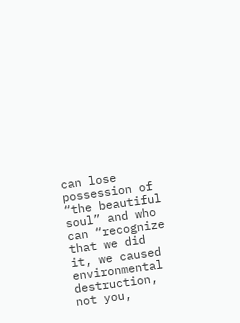can lose possession of “the beautiful soul” and who can “recognize that we did it, we caused environmental destruction, not you,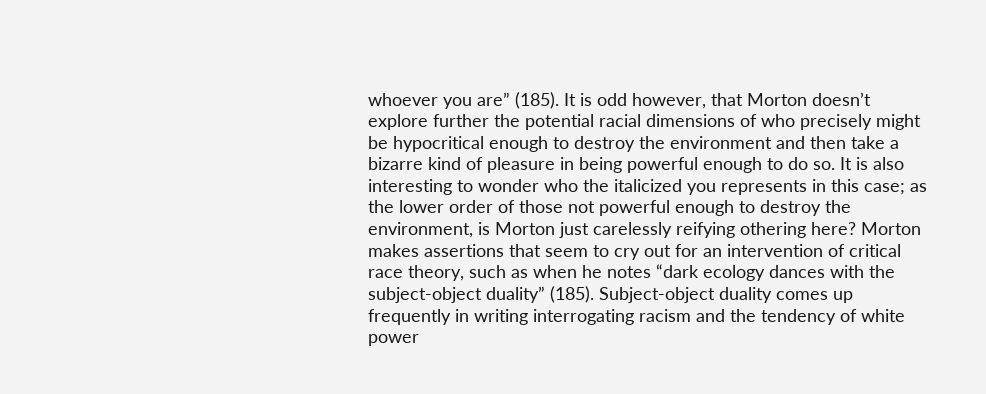whoever you are” (185). It is odd however, that Morton doesn’t explore further the potential racial dimensions of who precisely might be hypocritical enough to destroy the environment and then take a bizarre kind of pleasure in being powerful enough to do so. It is also interesting to wonder who the italicized you represents in this case; as the lower order of those not powerful enough to destroy the environment, is Morton just carelessly reifying othering here? Morton makes assertions that seem to cry out for an intervention of critical race theory, such as when he notes “dark ecology dances with the subject-object duality” (185). Subject-object duality comes up frequently in writing interrogating racism and the tendency of white power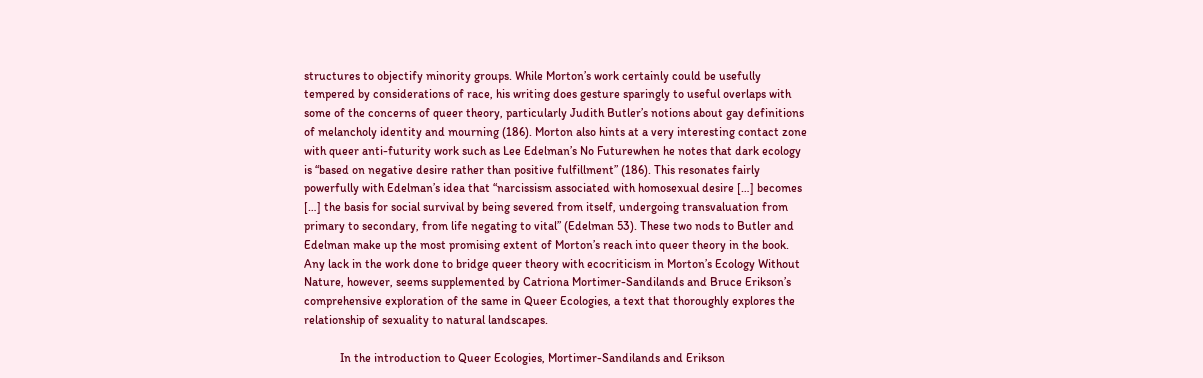structures to objectify minority groups. While Morton’s work certainly could be usefully tempered by considerations of race, his writing does gesture sparingly to useful overlaps with some of the concerns of queer theory, particularly Judith Butler’s notions about gay definitions of melancholy identity and mourning (186). Morton also hints at a very interesting contact zone with queer anti-futurity work such as Lee Edelman’s No Futurewhen he notes that dark ecology is “based on negative desire rather than positive fulfillment” (186). This resonates fairly powerfully with Edelman’s idea that “narcissism associated with homosexual desire […] becomes […] the basis for social survival by being severed from itself, undergoing transvaluation from primary to secondary, from life negating to vital” (Edelman 53). These two nods to Butler and Edelman make up the most promising extent of Morton’s reach into queer theory in the book. Any lack in the work done to bridge queer theory with ecocriticism in Morton’s Ecology Without Nature, however, seems supplemented by Catriona Mortimer-Sandilands and Bruce Erikson’s comprehensive exploration of the same in Queer Ecologies, a text that thoroughly explores the relationship of sexuality to natural landscapes.

            In the introduction to Queer Ecologies, Mortimer-Sandilands and Erikson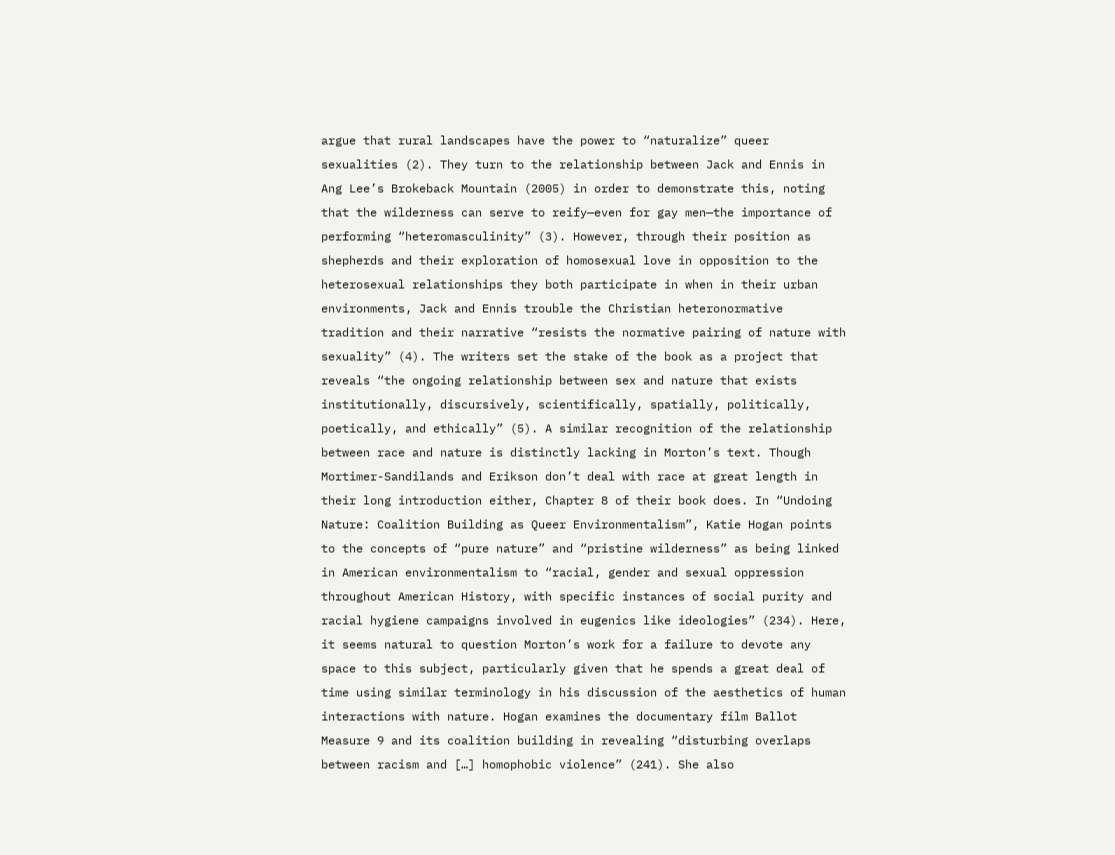argue that rural landscapes have the power to “naturalize” queer sexualities (2). They turn to the relationship between Jack and Ennis in Ang Lee’s Brokeback Mountain (2005) in order to demonstrate this, noting that the wilderness can serve to reify—even for gay men—the importance of performing “heteromasculinity” (3). However, through their position as shepherds and their exploration of homosexual love in opposition to the heterosexual relationships they both participate in when in their urban environments, Jack and Ennis trouble the Christian heteronormative tradition and their narrative “resists the normative pairing of nature with sexuality” (4). The writers set the stake of the book as a project that reveals “the ongoing relationship between sex and nature that exists institutionally, discursively, scientifically, spatially, politically, poetically, and ethically” (5). A similar recognition of the relationship between race and nature is distinctly lacking in Morton’s text. Though Mortimer-Sandilands and Erikson don’t deal with race at great length in their long introduction either, Chapter 8 of their book does. In “Undoing Nature: Coalition Building as Queer Environmentalism”, Katie Hogan points to the concepts of “pure nature” and “pristine wilderness” as being linked in American environmentalism to “racial, gender and sexual oppression throughout American History, with specific instances of social purity and racial hygiene campaigns involved in eugenics like ideologies” (234). Here, it seems natural to question Morton’s work for a failure to devote any space to this subject, particularly given that he spends a great deal of time using similar terminology in his discussion of the aesthetics of human interactions with nature. Hogan examines the documentary film Ballot Measure 9 and its coalition building in revealing “disturbing overlaps between racism and […] homophobic violence” (241). She also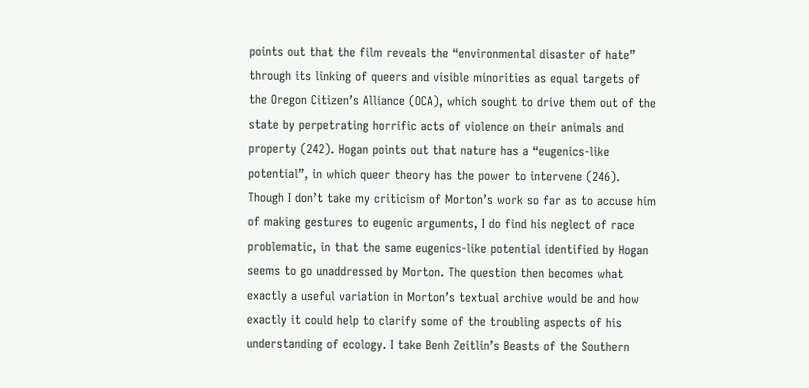points out that the film reveals the “environmental disaster of hate” through its linking of queers and visible minorities as equal targets of the Oregon Citizen’s Alliance (OCA), which sought to drive them out of the state by perpetrating horrific acts of violence on their animals and property (242). Hogan points out that nature has a “eugenics-like potential”, in which queer theory has the power to intervene (246). Though I don’t take my criticism of Morton’s work so far as to accuse him of making gestures to eugenic arguments, I do find his neglect of race problematic, in that the same eugenics-like potential identified by Hogan seems to go unaddressed by Morton. The question then becomes what exactly a useful variation in Morton’s textual archive would be and how exactly it could help to clarify some of the troubling aspects of his understanding of ecology. I take Benh Zeitlin’s Beasts of the Southern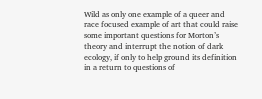Wild as only one example of a queer and race focused example of art that could raise some important questions for Morton’s theory and interrupt the notion of dark ecology, if only to help ground its definition in a return to questions of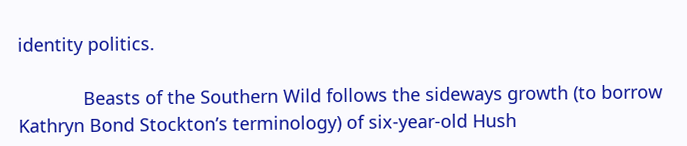identity politics.

             Beasts of the Southern Wild follows the sideways growth (to borrow Kathryn Bond Stockton’s terminology) of six-year-old Hush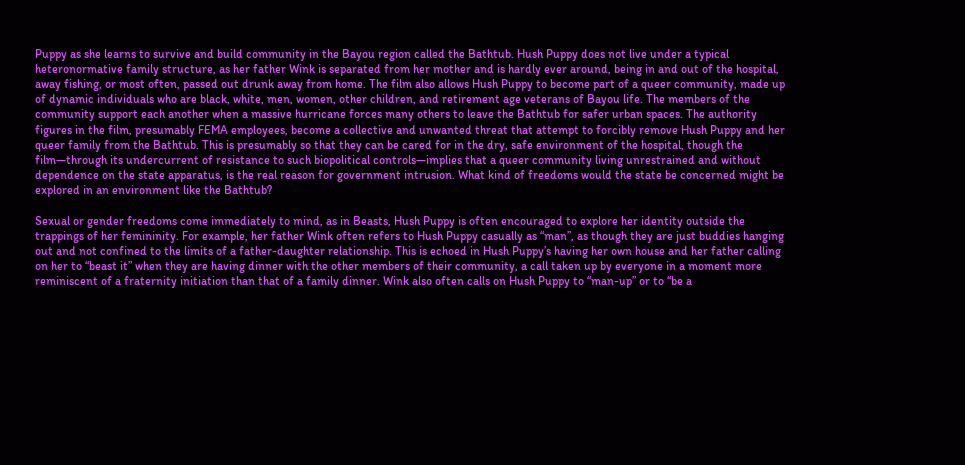Puppy as she learns to survive and build community in the Bayou region called the Bathtub. Hush Puppy does not live under a typical heteronormative family structure, as her father Wink is separated from her mother and is hardly ever around, being in and out of the hospital, away fishing, or most often, passed out drunk away from home. The film also allows Hush Puppy to become part of a queer community, made up of dynamic individuals who are black, white, men, women, other children, and retirement age veterans of Bayou life. The members of the community support each another when a massive hurricane forces many others to leave the Bathtub for safer urban spaces. The authority figures in the film, presumably FEMA employees, become a collective and unwanted threat that attempt to forcibly remove Hush Puppy and her queer family from the Bathtub. This is presumably so that they can be cared for in the dry, safe environment of the hospital, though the film—through its undercurrent of resistance to such biopolitical controls—implies that a queer community living unrestrained and without dependence on the state apparatus, is the real reason for government intrusion. What kind of freedoms would the state be concerned might be explored in an environment like the Bathtub?

Sexual or gender freedoms come immediately to mind, as in Beasts, Hush Puppy is often encouraged to explore her identity outside the trappings of her femininity. For example, her father Wink often refers to Hush Puppy casually as “man”, as though they are just buddies hanging out and not confined to the limits of a father-daughter relationship. This is echoed in Hush Puppy’s having her own house and her father calling on her to “beast it” when they are having dinner with the other members of their community, a call taken up by everyone in a moment more reminiscent of a fraternity initiation than that of a family dinner. Wink also often calls on Hush Puppy to “man-up” or to “be a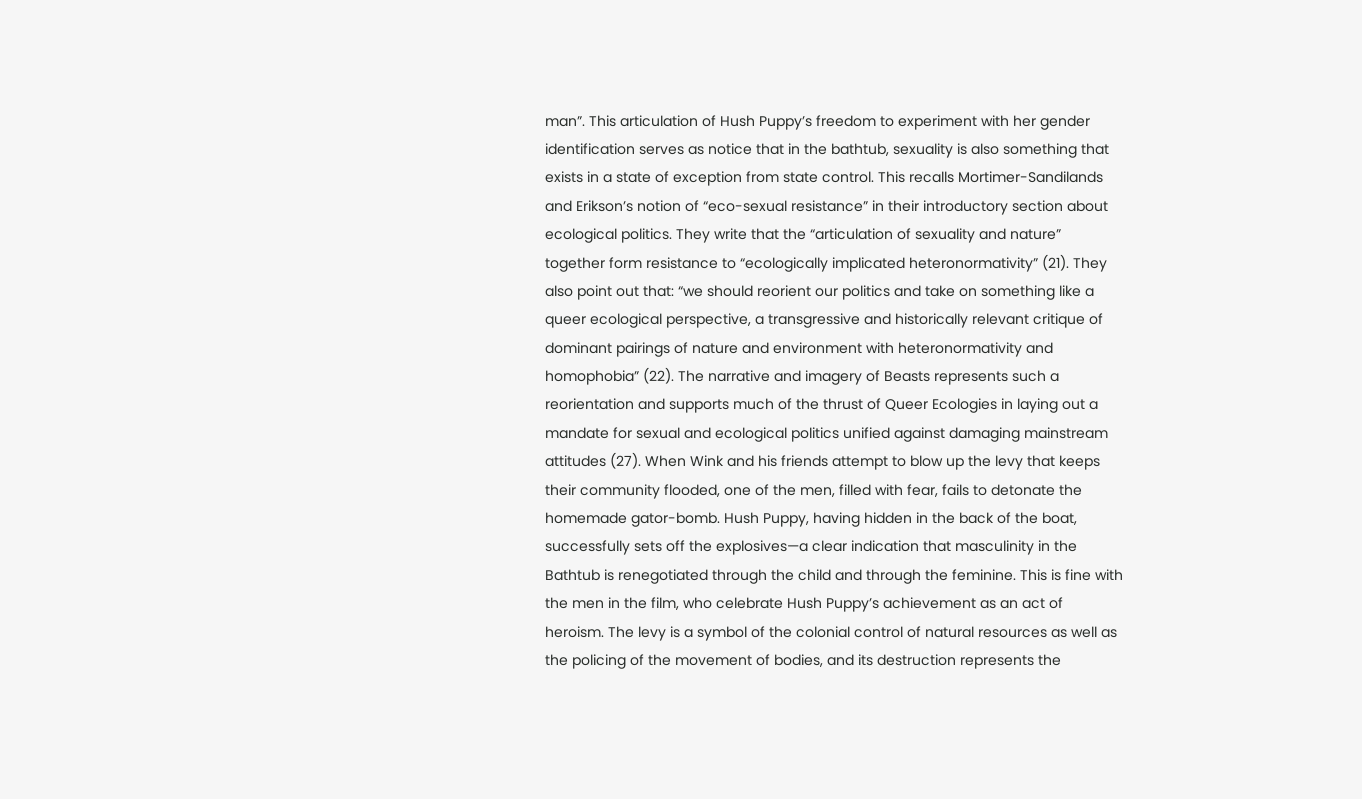man”. This articulation of Hush Puppy’s freedom to experiment with her gender identification serves as notice that in the bathtub, sexuality is also something that exists in a state of exception from state control. This recalls Mortimer-Sandilands and Erikson’s notion of “eco-sexual resistance” in their introductory section about ecological politics. They write that the “articulation of sexuality and nature” together form resistance to “ecologically implicated heteronormativity” (21). They also point out that: “we should reorient our politics and take on something like a queer ecological perspective, a transgressive and historically relevant critique of dominant pairings of nature and environment with heteronormativity and homophobia” (22). The narrative and imagery of Beasts represents such a reorientation and supports much of the thrust of Queer Ecologies in laying out a mandate for sexual and ecological politics unified against damaging mainstream attitudes (27). When Wink and his friends attempt to blow up the levy that keeps their community flooded, one of the men, filled with fear, fails to detonate the homemade gator-bomb. Hush Puppy, having hidden in the back of the boat, successfully sets off the explosives—a clear indication that masculinity in the Bathtub is renegotiated through the child and through the feminine. This is fine with the men in the film, who celebrate Hush Puppy’s achievement as an act of heroism. The levy is a symbol of the colonial control of natural resources as well as the policing of the movement of bodies, and its destruction represents the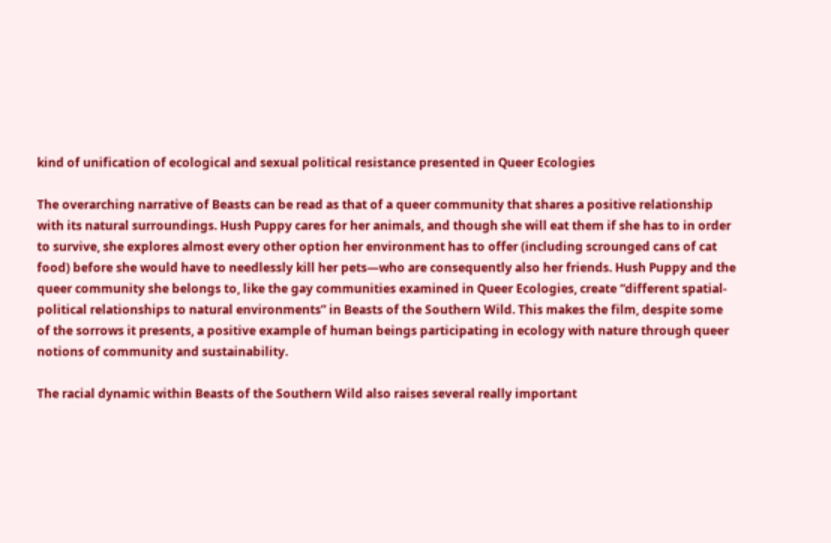kind of unification of ecological and sexual political resistance presented in Queer Ecologies

The overarching narrative of Beasts can be read as that of a queer community that shares a positive relationship with its natural surroundings. Hush Puppy cares for her animals, and though she will eat them if she has to in order to survive, she explores almost every other option her environment has to offer (including scrounged cans of cat food) before she would have to needlessly kill her pets—who are consequently also her friends. Hush Puppy and the queer community she belongs to, like the gay communities examined in Queer Ecologies, create “different spatial-political relationships to natural environments” in Beasts of the Southern Wild. This makes the film, despite some of the sorrows it presents, a positive example of human beings participating in ecology with nature through queer notions of community and sustainability.

The racial dynamic within Beasts of the Southern Wild also raises several really important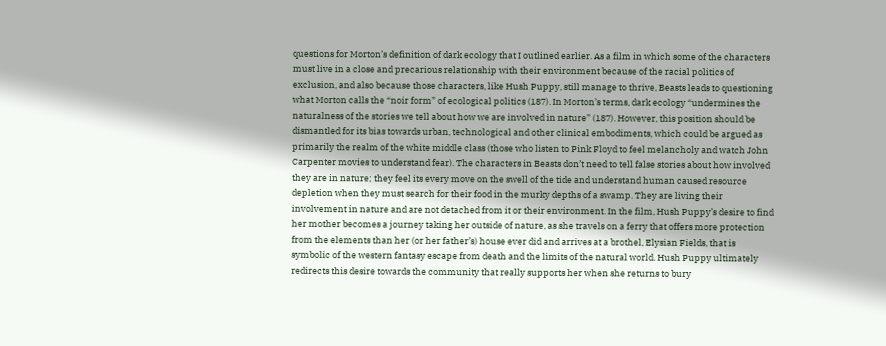questions for Morton’s definition of dark ecology that I outlined earlier. As a film in which some of the characters must live in a close and precarious relationship with their environment because of the racial politics of exclusion, and also because those characters, like Hush Puppy, still manage to thrive, Beasts leads to questioning what Morton calls the “noir form” of ecological politics (187). In Morton’s terms, dark ecology “undermines the naturalness of the stories we tell about how we are involved in nature” (187). However, this position should be dismantled for its bias towards urban, technological and other clinical embodiments, which could be argued as primarily the realm of the white middle class (those who listen to Pink Floyd to feel melancholy and watch John Carpenter movies to understand fear). The characters in Beasts don’t need to tell false stories about how involved they are in nature; they feel its every move on the swell of the tide and understand human caused resource depletion when they must search for their food in the murky depths of a swamp. They are living their involvement in nature and are not detached from it or their environment. In the film, Hush Puppy’s desire to find her mother becomes a journey taking her outside of nature, as she travels on a ferry that offers more protection from the elements than her (or her father’s) house ever did and arrives at a brothel, Elysian Fields, that is symbolic of the western fantasy escape from death and the limits of the natural world. Hush Puppy ultimately redirects this desire towards the community that really supports her when she returns to bury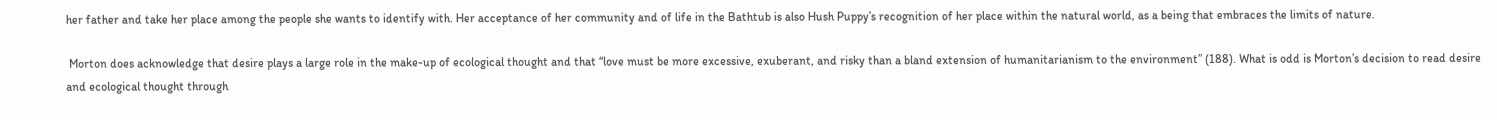her father and take her place among the people she wants to identify with. Her acceptance of her community and of life in the Bathtub is also Hush Puppy’s recognition of her place within the natural world, as a being that embraces the limits of nature.

 Morton does acknowledge that desire plays a large role in the make-up of ecological thought and that “love must be more excessive, exuberant, and risky than a bland extension of humanitarianism to the environment” (188). What is odd is Morton’s decision to read desire and ecological thought through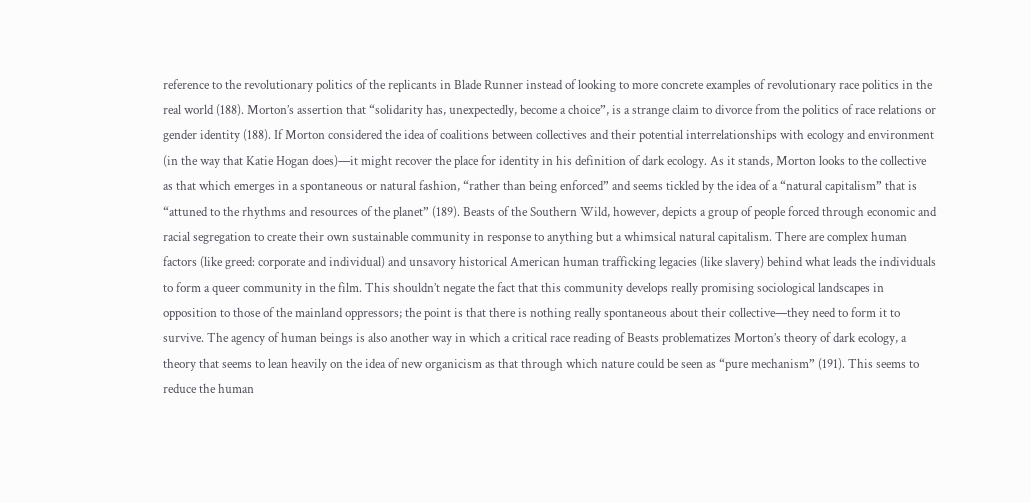reference to the revolutionary politics of the replicants in Blade Runner instead of looking to more concrete examples of revolutionary race politics in the real world (188). Morton’s assertion that “solidarity has, unexpectedly, become a choice”, is a strange claim to divorce from the politics of race relations or gender identity (188). If Morton considered the idea of coalitions between collectives and their potential interrelationships with ecology and environment (in the way that Katie Hogan does)—it might recover the place for identity in his definition of dark ecology. As it stands, Morton looks to the collective as that which emerges in a spontaneous or natural fashion, “rather than being enforced” and seems tickled by the idea of a “natural capitalism” that is “attuned to the rhythms and resources of the planet” (189). Beasts of the Southern Wild, however, depicts a group of people forced through economic and racial segregation to create their own sustainable community in response to anything but a whimsical natural capitalism. There are complex human factors (like greed: corporate and individual) and unsavory historical American human trafficking legacies (like slavery) behind what leads the individuals to form a queer community in the film. This shouldn’t negate the fact that this community develops really promising sociological landscapes in opposition to those of the mainland oppressors; the point is that there is nothing really spontaneous about their collective—they need to form it to survive. The agency of human beings is also another way in which a critical race reading of Beasts problematizes Morton’s theory of dark ecology, a theory that seems to lean heavily on the idea of new organicism as that through which nature could be seen as “pure mechanism” (191). This seems to reduce the human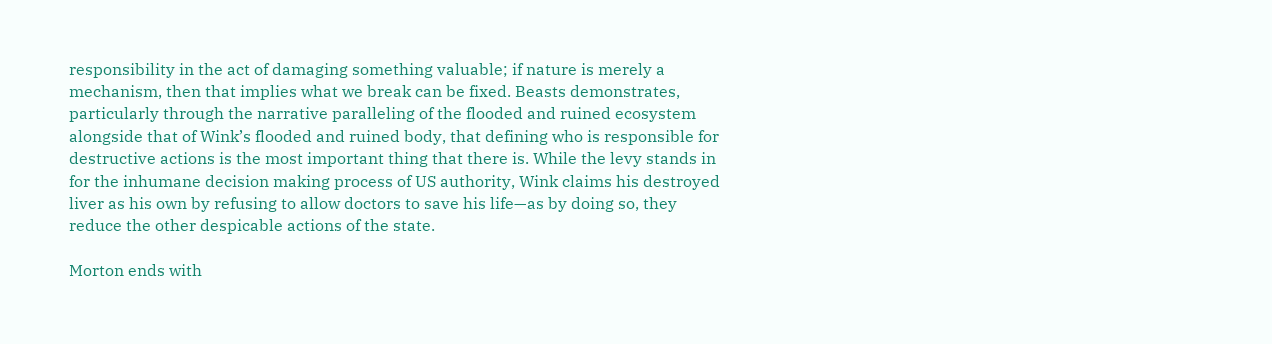responsibility in the act of damaging something valuable; if nature is merely a mechanism, then that implies what we break can be fixed. Beasts demonstrates, particularly through the narrative paralleling of the flooded and ruined ecosystem alongside that of Wink’s flooded and ruined body, that defining who is responsible for destructive actions is the most important thing that there is. While the levy stands in for the inhumane decision making process of US authority, Wink claims his destroyed liver as his own by refusing to allow doctors to save his life—as by doing so, they reduce the other despicable actions of the state.

Morton ends with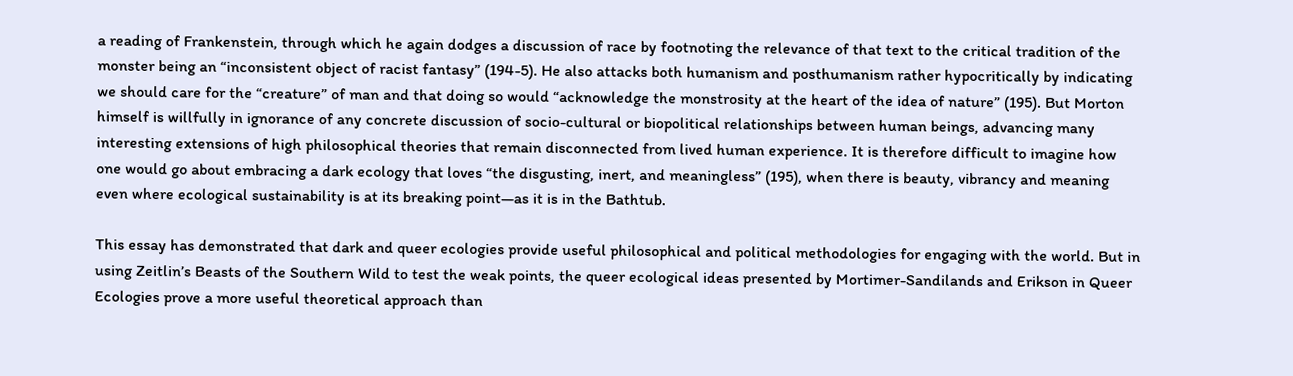a reading of Frankenstein, through which he again dodges a discussion of race by footnoting the relevance of that text to the critical tradition of the monster being an “inconsistent object of racist fantasy” (194-5). He also attacks both humanism and posthumanism rather hypocritically by indicating we should care for the “creature” of man and that doing so would “acknowledge the monstrosity at the heart of the idea of nature” (195). But Morton himself is willfully in ignorance of any concrete discussion of socio-cultural or biopolitical relationships between human beings, advancing many interesting extensions of high philosophical theories that remain disconnected from lived human experience. It is therefore difficult to imagine how one would go about embracing a dark ecology that loves “the disgusting, inert, and meaningless” (195), when there is beauty, vibrancy and meaning even where ecological sustainability is at its breaking point—as it is in the Bathtub.

This essay has demonstrated that dark and queer ecologies provide useful philosophical and political methodologies for engaging with the world. But in using Zeitlin’s Beasts of the Southern Wild to test the weak points, the queer ecological ideas presented by Mortimer-Sandilands and Erikson in Queer Ecologies prove a more useful theoretical approach than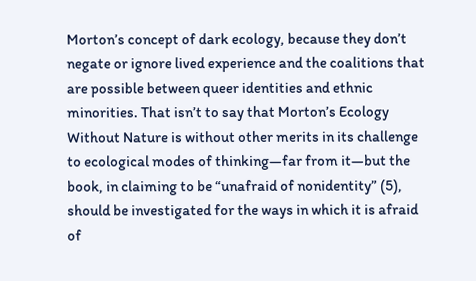Morton’s concept of dark ecology, because they don’t negate or ignore lived experience and the coalitions that are possible between queer identities and ethnic minorities. That isn’t to say that Morton’s Ecology Without Nature is without other merits in its challenge to ecological modes of thinking—far from it—but the book, in claiming to be “unafraid of nonidentity” (5), should be investigated for the ways in which it is afraid of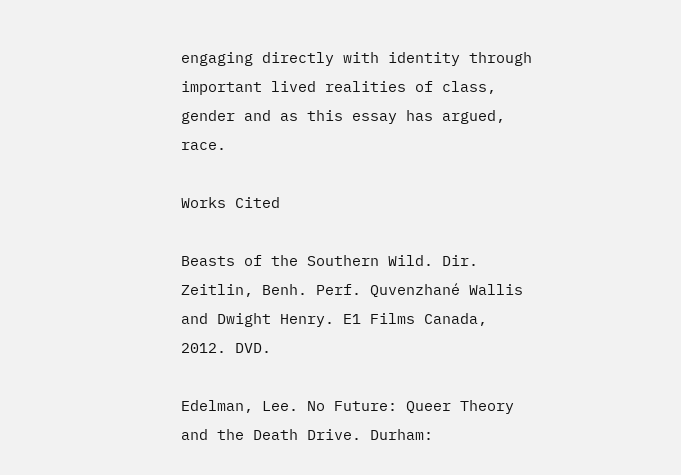engaging directly with identity through important lived realities of class, gender and as this essay has argued, race.

Works Cited

Beasts of the Southern Wild. Dir. Zeitlin, Benh. Perf. Quvenzhané Wallis and Dwight Henry. E1 Films Canada, 2012. DVD.

Edelman, Lee. No Future: Queer Theory and the Death Drive. Durham: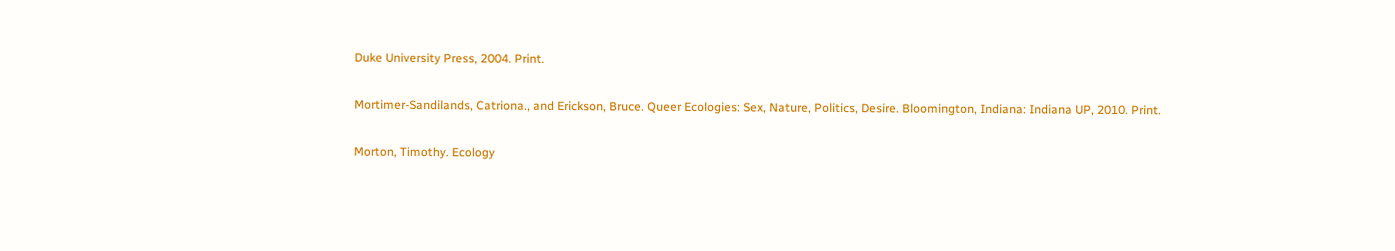Duke University Press, 2004. Print.

Mortimer-Sandilands, Catriona., and Erickson, Bruce. Queer Ecologies: Sex, Nature, Politics, Desire. Bloomington, Indiana: Indiana UP, 2010. Print.

Morton, Timothy. Ecology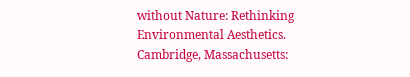without Nature: Rethinking Environmental Aesthetics. Cambridge, Massachusetts: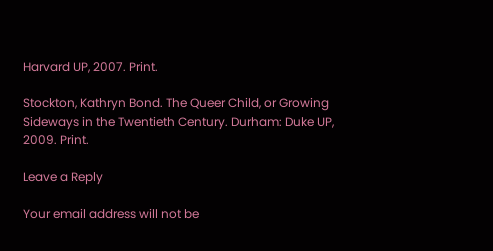Harvard UP, 2007. Print.

Stockton, Kathryn Bond. The Queer Child, or Growing Sideways in the Twentieth Century. Durham: Duke UP, 2009. Print.

Leave a Reply

Your email address will not be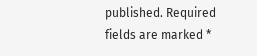published. Required fields are marked *